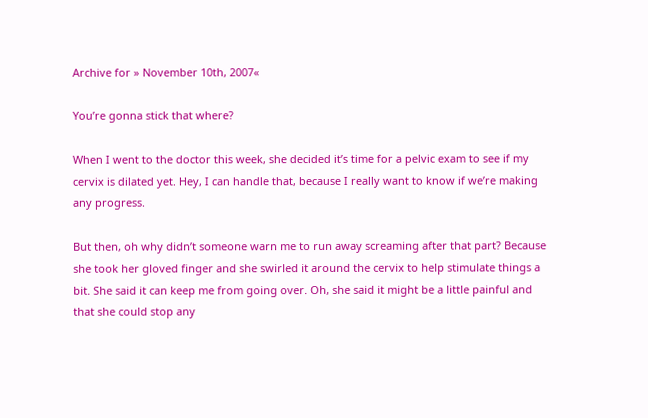Archive for » November 10th, 2007«

You’re gonna stick that where?

When I went to the doctor this week, she decided it’s time for a pelvic exam to see if my cervix is dilated yet. Hey, I can handle that, because I really want to know if we’re making any progress.

But then, oh why didn’t someone warn me to run away screaming after that part? Because she took her gloved finger and she swirled it around the cervix to help stimulate things a bit. She said it can keep me from going over. Oh, she said it might be a little painful and that she could stop any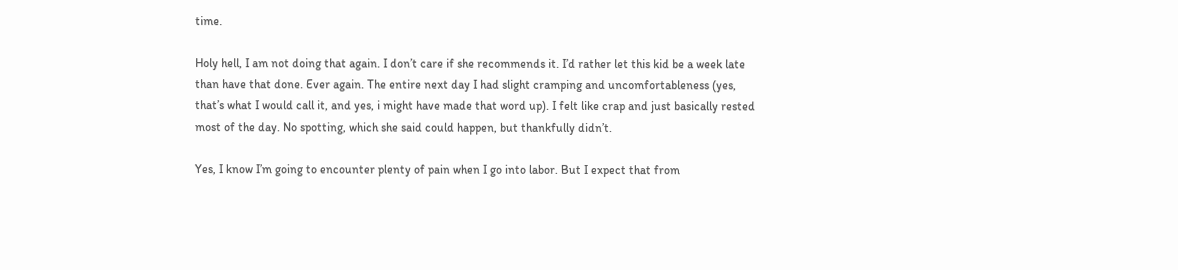time.

Holy hell, I am not doing that again. I don’t care if she recommends it. I’d rather let this kid be a week late than have that done. Ever again. The entire next day I had slight cramping and uncomfortableness (yes, that’s what I would call it, and yes, i might have made that word up). I felt like crap and just basically rested most of the day. No spotting, which she said could happen, but thankfully didn’t.

Yes, I know I’m going to encounter plenty of pain when I go into labor. But I expect that from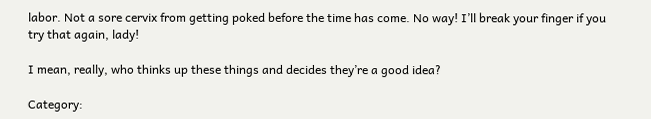labor. Not a sore cervix from getting poked before the time has come. No way! I’ll break your finger if you try that again, lady!

I mean, really, who thinks up these things and decides they’re a good idea?

Category: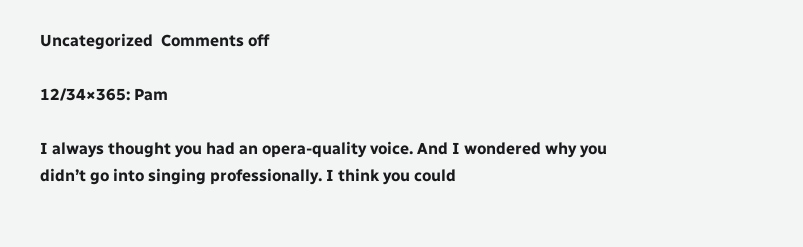Uncategorized  Comments off

12/34×365: Pam

I always thought you had an opera-quality voice. And I wondered why you didn’t go into singing professionally. I think you could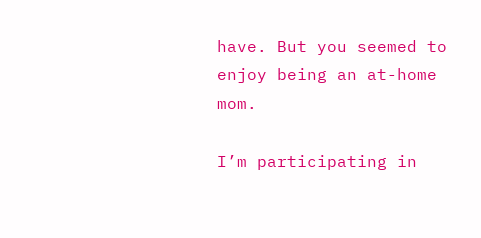have. But you seemed to enjoy being an at-home mom.

I’m participating in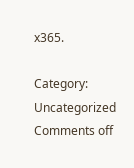x365.

Category: Uncategorized  Comments off